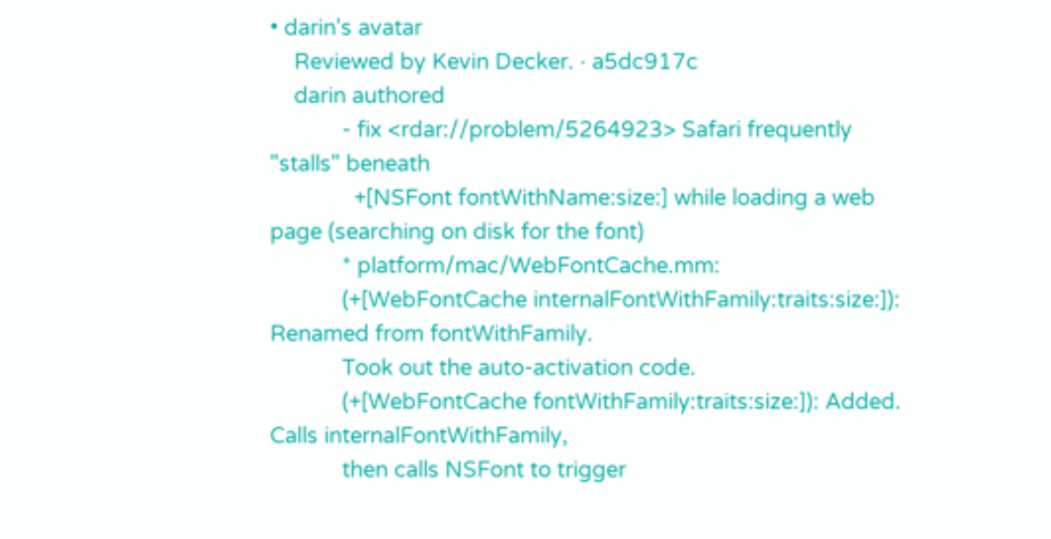• darin's avatar
    Reviewed by Kevin Decker. · a5dc917c
    darin authored
            - fix <rdar://problem/5264923> Safari frequently "stalls" beneath
              +[NSFont fontWithName:size:] while loading a web page (searching on disk for the font)
            * platform/mac/WebFontCache.mm:
            (+[WebFontCache internalFontWithFamily:traits:size:]): Renamed from fontWithFamily.
            Took out the auto-activation code.
            (+[WebFontCache fontWithFamily:traits:size:]): Added. Calls internalFontWithFamily,
            then calls NSFont to trigger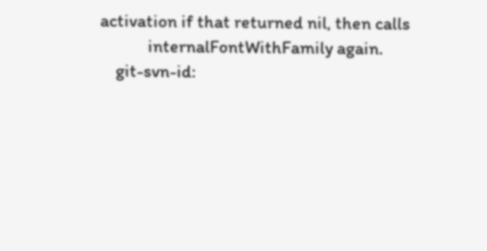activation if that returned nil, then calls
            internalFontWithFamily again.
    git-svn-id: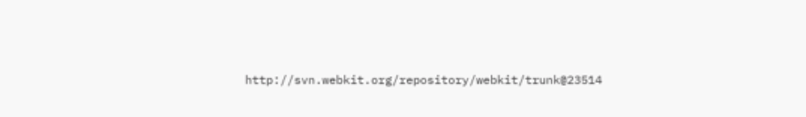http://svn.webkit.org/repository/webkit/trunk@23514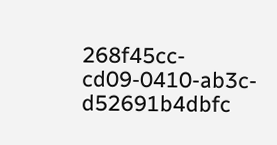268f45cc-cd09-0410-ab3c-d52691b4dbfc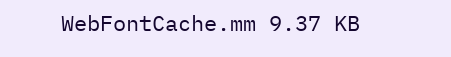WebFontCache.mm 9.37 KB